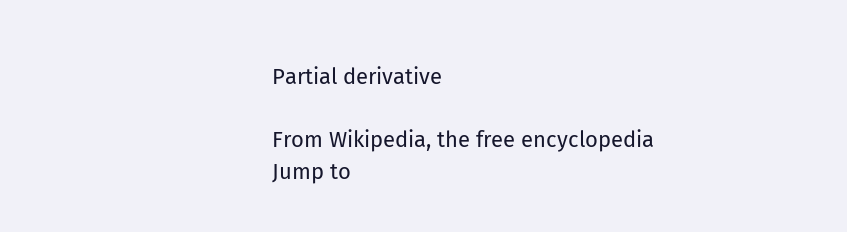Partial derivative

From Wikipedia, the free encyclopedia
Jump to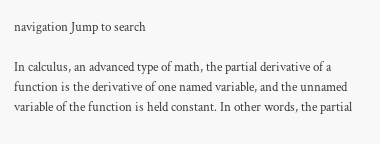navigation Jump to search

In calculus, an advanced type of math, the partial derivative of a function is the derivative of one named variable, and the unnamed variable of the function is held constant. In other words, the partial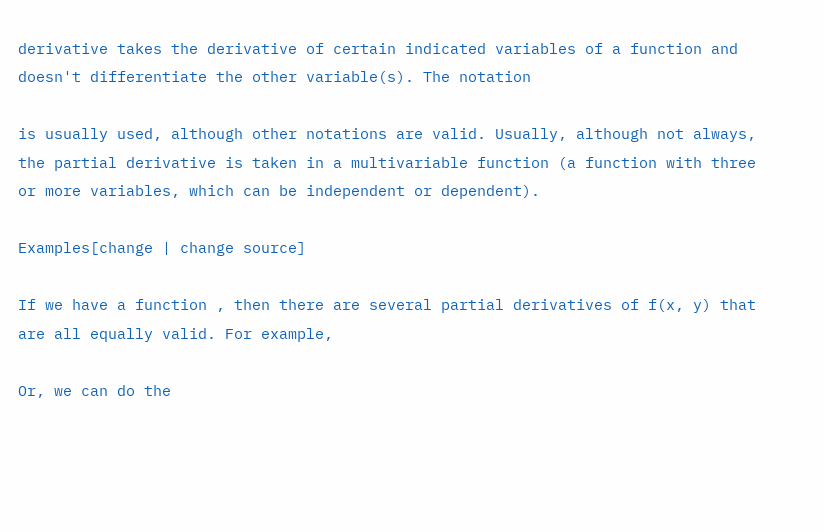derivative takes the derivative of certain indicated variables of a function and doesn't differentiate the other variable(s). The notation

is usually used, although other notations are valid. Usually, although not always, the partial derivative is taken in a multivariable function (a function with three or more variables, which can be independent or dependent).

Examples[change | change source]

If we have a function , then there are several partial derivatives of f(x, y) that are all equally valid. For example,

Or, we can do the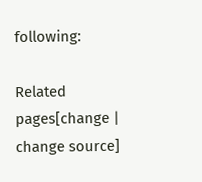following:

Related pages[change | change source]